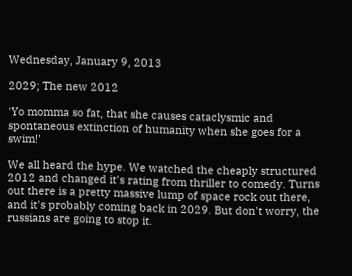Wednesday, January 9, 2013

2029; The new 2012

'Yo momma so fat, that she causes cataclysmic and spontaneous extinction of humanity when she goes for a swim!'

We all heard the hype. We watched the cheaply structured 2012 and changed it's rating from thriller to comedy. Turns out there is a pretty massive lump of space rock out there, and it's probably coming back in 2029. But don't worry, the russians are going to stop it.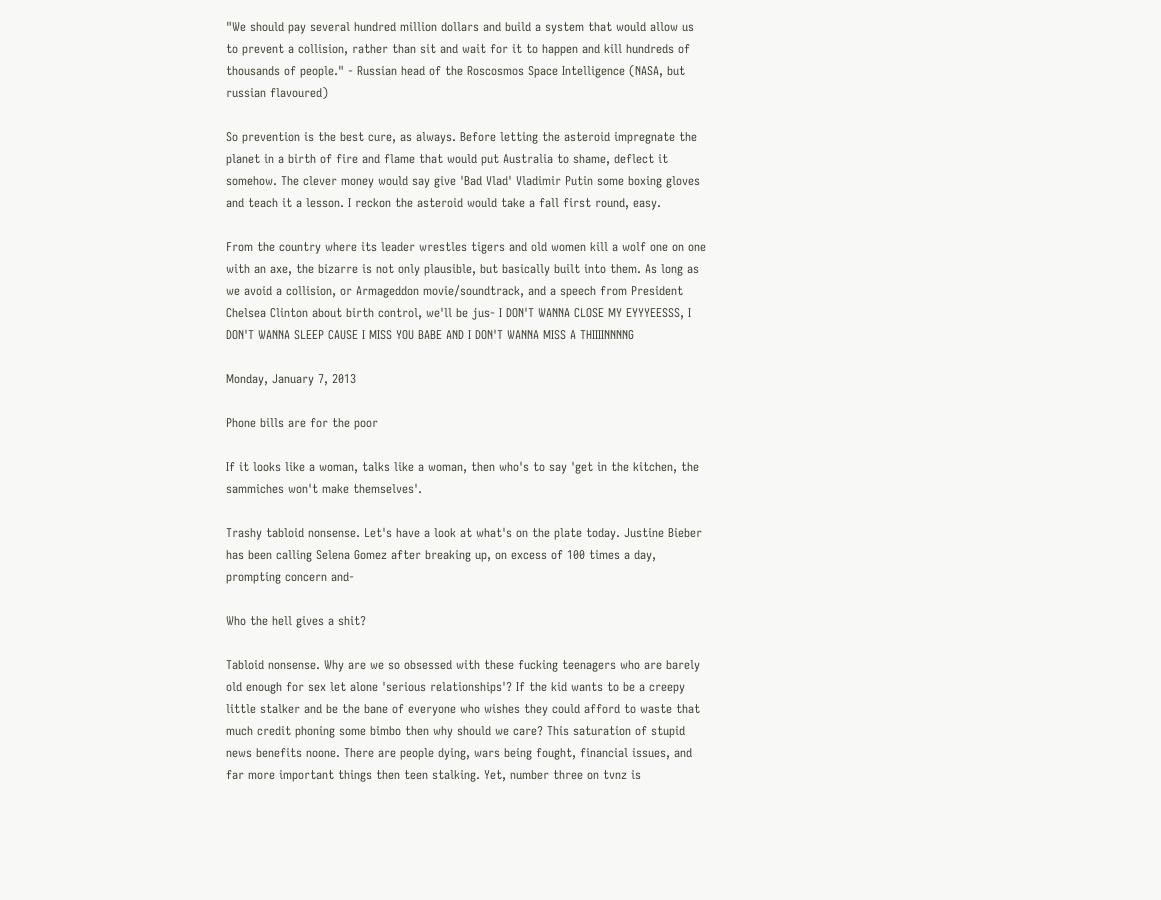"We should pay several hundred million dollars and build a system that would allow us to prevent a collision, rather than sit and wait for it to happen and kill hundreds of thousands of people." - Russian head of the Roscosmos Space Intelligence (NASA, but russian flavoured)

So prevention is the best cure, as always. Before letting the asteroid impregnate the planet in a birth of fire and flame that would put Australia to shame, deflect it somehow. The clever money would say give 'Bad Vlad' Vladimir Putin some boxing gloves and teach it a lesson. I reckon the asteroid would take a fall first round, easy.

From the country where its leader wrestles tigers and old women kill a wolf one on one with an axe, the bizarre is not only plausible, but basically built into them. As long as we avoid a collision, or Armageddon movie/soundtrack, and a speech from President Chelsea Clinton about birth control, we'll be jus- I DON'T WANNA CLOSE MY EYYYEESSS, I DON'T WANNA SLEEP CAUSE I MISS YOU BABE AND I DON'T WANNA MISS A THIIIINNNNG

Monday, January 7, 2013

Phone bills are for the poor

If it looks like a woman, talks like a woman, then who's to say 'get in the kitchen, the sammiches won't make themselves'.

Trashy tabloid nonsense. Let's have a look at what's on the plate today. Justine Bieber has been calling Selena Gomez after breaking up, on excess of 100 times a day, prompting concern and-

Who the hell gives a shit?

Tabloid nonsense. Why are we so obsessed with these fucking teenagers who are barely old enough for sex let alone 'serious relationships'? If the kid wants to be a creepy little stalker and be the bane of everyone who wishes they could afford to waste that much credit phoning some bimbo then why should we care? This saturation of stupid news benefits noone. There are people dying, wars being fought, financial issues, and far more important things then teen stalking. Yet, number three on tvnz is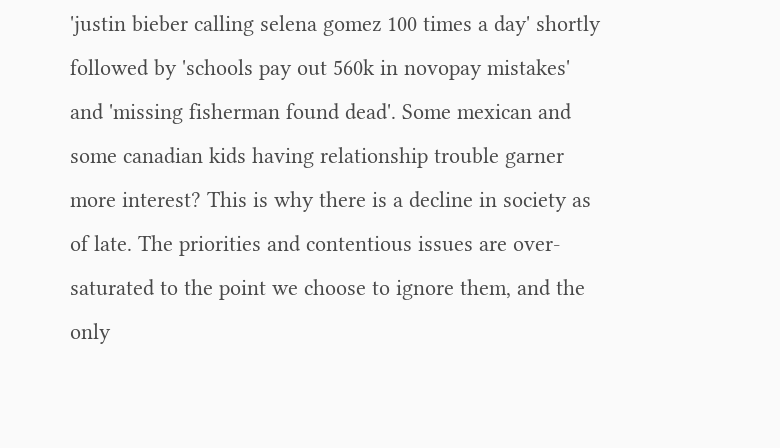'justin bieber calling selena gomez 100 times a day' shortly followed by 'schools pay out 560k in novopay mistakes' and 'missing fisherman found dead'. Some mexican and some canadian kids having relationship trouble garner more interest? This is why there is a decline in society as of late. The priorities and contentious issues are over-saturated to the point we choose to ignore them, and the only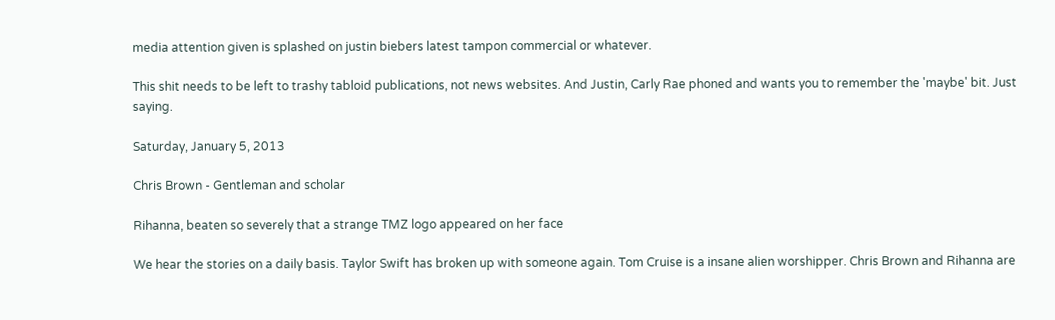media attention given is splashed on justin biebers latest tampon commercial or whatever.

This shit needs to be left to trashy tabloid publications, not news websites. And Justin, Carly Rae phoned and wants you to remember the 'maybe' bit. Just saying.

Saturday, January 5, 2013

Chris Brown - Gentleman and scholar

Rihanna, beaten so severely that a strange TMZ logo appeared on her face

We hear the stories on a daily basis. Taylor Swift has broken up with someone again. Tom Cruise is a insane alien worshipper. Chris Brown and Rihanna are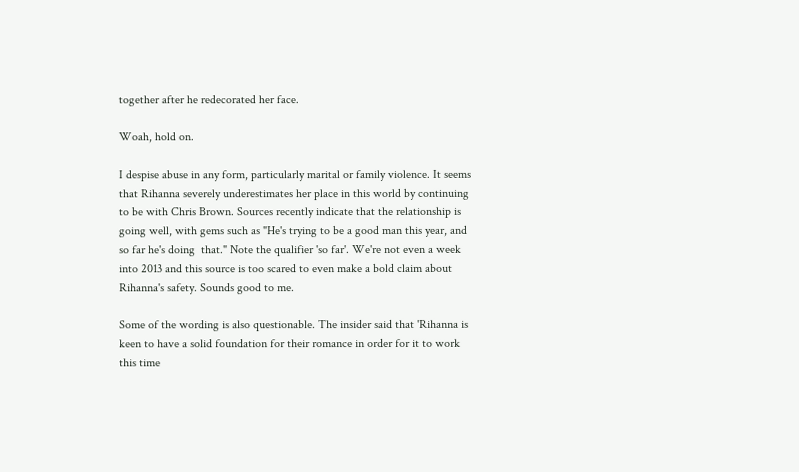together after he redecorated her face.

Woah, hold on.

I despise abuse in any form, particularly marital or family violence. It seems that Rihanna severely underestimates her place in this world by continuing to be with Chris Brown. Sources recently indicate that the relationship is going well, with gems such as "He's trying to be a good man this year, and so far he's doing  that." Note the qualifier 'so far'. We're not even a week into 2013 and this source is too scared to even make a bold claim about Rihanna's safety. Sounds good to me.

Some of the wording is also questionable. The insider said that 'Rihanna is keen to have a solid foundation for their romance in order for it to work this time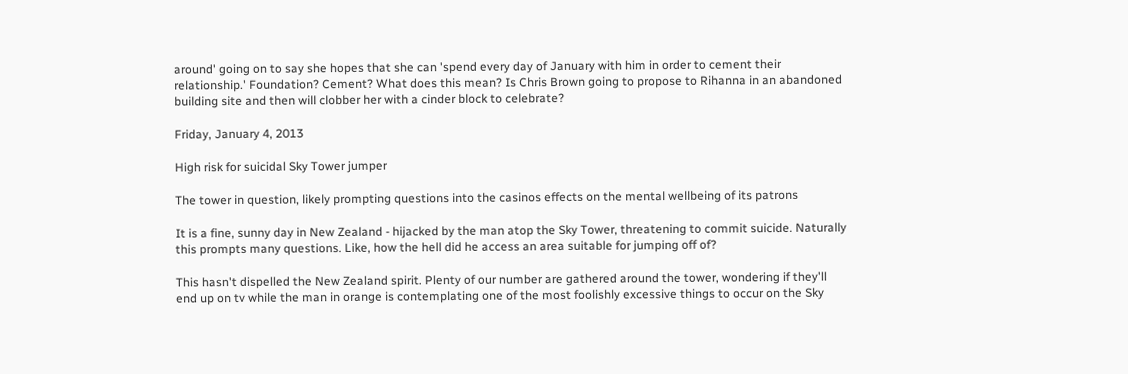around' going on to say she hopes that she can 'spend every day of January with him in order to cement their relationship.' Foundation? Cement? What does this mean? Is Chris Brown going to propose to Rihanna in an abandoned building site and then will clobber her with a cinder block to celebrate?

Friday, January 4, 2013

High risk for suicidal Sky Tower jumper

The tower in question, likely prompting questions into the casinos effects on the mental wellbeing of its patrons

It is a fine, sunny day in New Zealand - hijacked by the man atop the Sky Tower, threatening to commit suicide. Naturally this prompts many questions. Like, how the hell did he access an area suitable for jumping off of?

This hasn't dispelled the New Zealand spirit. Plenty of our number are gathered around the tower, wondering if they'll end up on tv while the man in orange is contemplating one of the most foolishly excessive things to occur on the Sky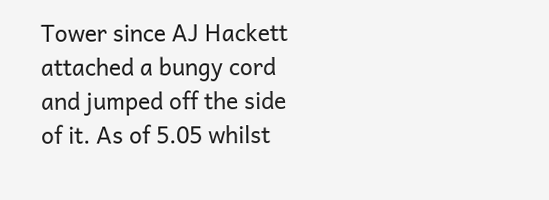Tower since AJ Hackett attached a bungy cord and jumped off the side of it. As of 5.05 whilst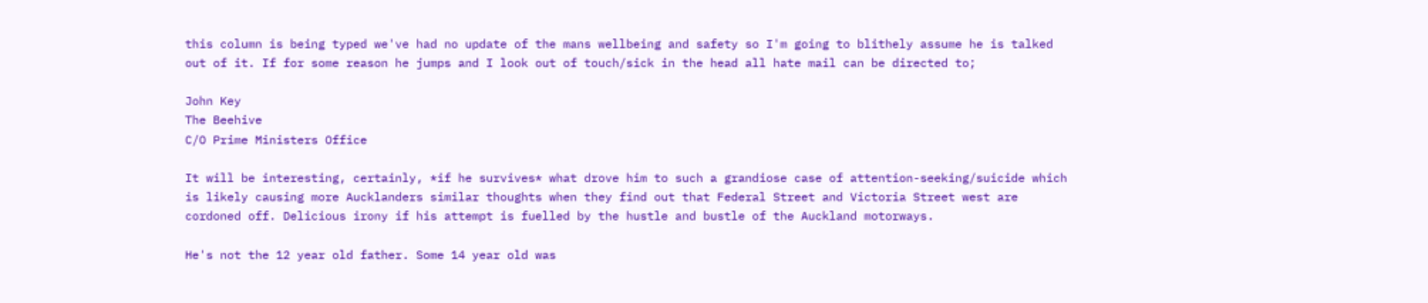this column is being typed we've had no update of the mans wellbeing and safety so I'm going to blithely assume he is talked out of it. If for some reason he jumps and I look out of touch/sick in the head all hate mail can be directed to;

John Key
The Beehive
C/O Prime Ministers Office

It will be interesting, certainly, *if he survives* what drove him to such a grandiose case of attention-seeking/suicide which is likely causing more Aucklanders similar thoughts when they find out that Federal Street and Victoria Street west are cordoned off. Delicious irony if his attempt is fuelled by the hustle and bustle of the Auckland motorways.

He's not the 12 year old father. Some 14 year old was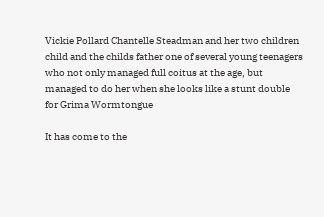Vickie Pollard Chantelle Steadman and her two children child and the childs father one of several young teenagers who not only managed full coitus at the age, but managed to do her when she looks like a stunt double for Grima Wormtongue

It has come to the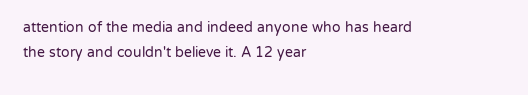attention of the media and indeed anyone who has heard the story and couldn't believe it. A 12 year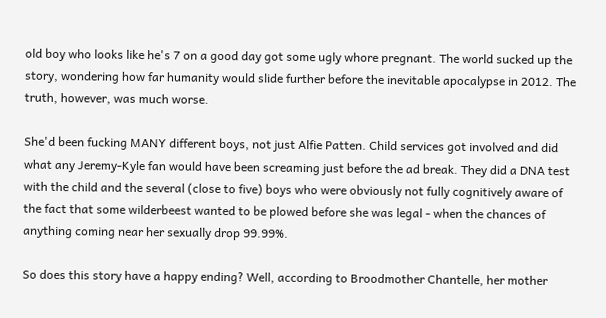old boy who looks like he's 7 on a good day got some ugly whore pregnant. The world sucked up the story, wondering how far humanity would slide further before the inevitable apocalypse in 2012. The truth, however, was much worse.

She'd been fucking MANY different boys, not just Alfie Patten. Child services got involved and did what any Jeremy-Kyle fan would have been screaming just before the ad break. They did a DNA test with the child and the several (close to five) boys who were obviously not fully cognitively aware of the fact that some wilderbeest wanted to be plowed before she was legal - when the chances of anything coming near her sexually drop 99.99%.

So does this story have a happy ending? Well, according to Broodmother Chantelle, her mother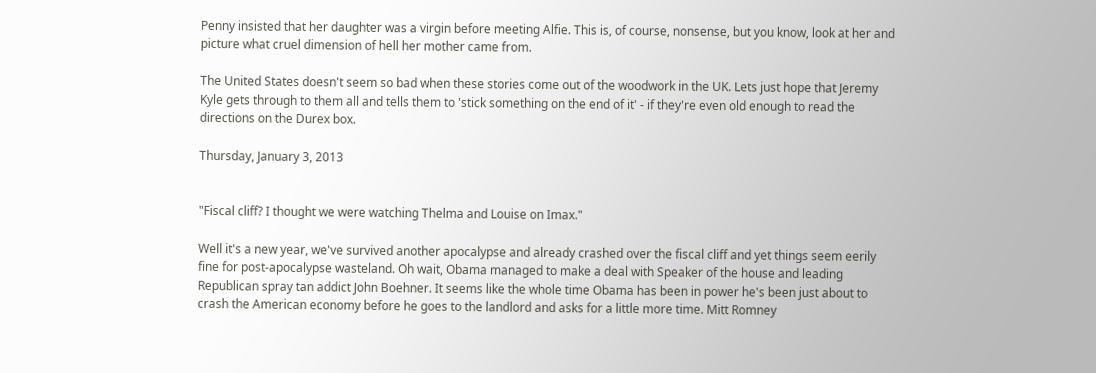Penny insisted that her daughter was a virgin before meeting Alfie. This is, of course, nonsense, but you know, look at her and picture what cruel dimension of hell her mother came from.

The United States doesn't seem so bad when these stories come out of the woodwork in the UK. Lets just hope that Jeremy Kyle gets through to them all and tells them to 'stick something on the end of it' - if they're even old enough to read the directions on the Durex box.

Thursday, January 3, 2013


"Fiscal cliff? I thought we were watching Thelma and Louise on Imax."

Well it's a new year, we've survived another apocalypse and already crashed over the fiscal cliff and yet things seem eerily fine for post-apocalypse wasteland. Oh wait, Obama managed to make a deal with Speaker of the house and leading Republican spray tan addict John Boehner. It seems like the whole time Obama has been in power he's been just about to crash the American economy before he goes to the landlord and asks for a little more time. Mitt Romney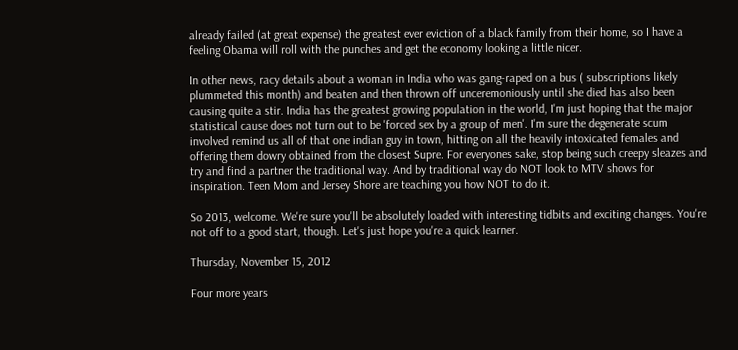already failed (at great expense) the greatest ever eviction of a black family from their home, so I have a feeling Obama will roll with the punches and get the economy looking a little nicer.

In other news, racy details about a woman in India who was gang-raped on a bus ( subscriptions likely plummeted this month) and beaten and then thrown off unceremoniously until she died has also been causing quite a stir. India has the greatest growing population in the world, I'm just hoping that the major statistical cause does not turn out to be 'forced sex by a group of men'. I'm sure the degenerate scum involved remind us all of that one indian guy in town, hitting on all the heavily intoxicated females and offering them dowry obtained from the closest Supre. For everyones sake, stop being such creepy sleazes and try and find a partner the traditional way. And by traditional way do NOT look to MTV shows for inspiration. Teen Mom and Jersey Shore are teaching you how NOT to do it.

So 2013, welcome. We're sure you'll be absolutely loaded with interesting tidbits and exciting changes. You're not off to a good start, though. Let's just hope you're a quick learner.

Thursday, November 15, 2012

Four more years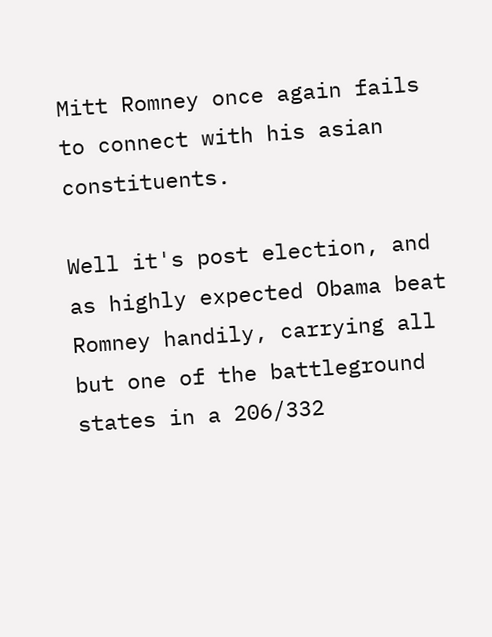Mitt Romney once again fails to connect with his asian constituents.

Well it's post election, and as highly expected Obama beat Romney handily, carrying all but one of the battleground states in a 206/332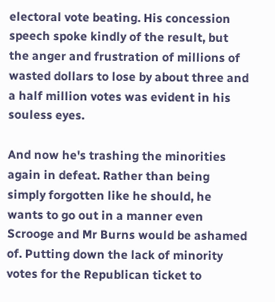electoral vote beating. His concession speech spoke kindly of the result, but the anger and frustration of millions of wasted dollars to lose by about three and a half million votes was evident in his souless eyes.

And now he's trashing the minorities again in defeat. Rather than being simply forgotten like he should, he wants to go out in a manner even Scrooge and Mr Burns would be ashamed of. Putting down the lack of minority votes for the Republican ticket to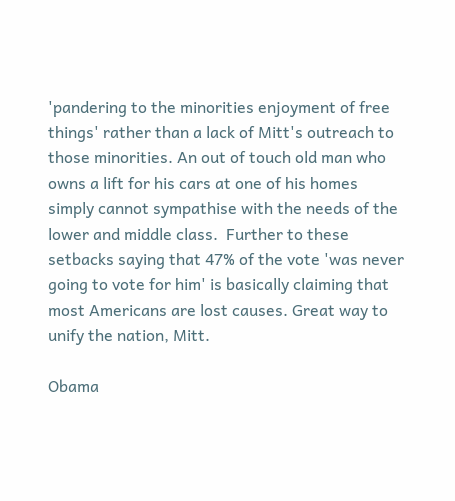'pandering to the minorities enjoyment of free things' rather than a lack of Mitt's outreach to those minorities. An out of touch old man who owns a lift for his cars at one of his homes simply cannot sympathise with the needs of the lower and middle class.  Further to these setbacks saying that 47% of the vote 'was never going to vote for him' is basically claiming that most Americans are lost causes. Great way to unify the nation, Mitt.

Obama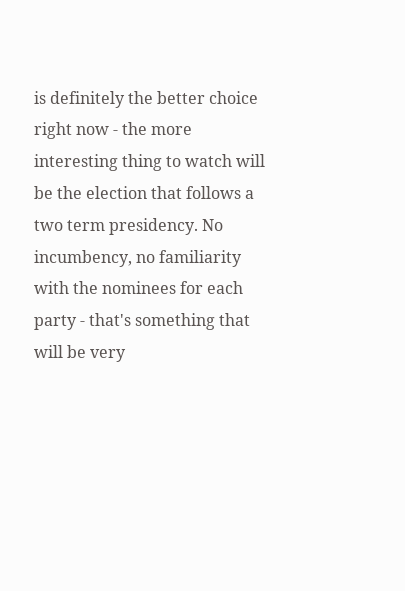is definitely the better choice right now - the more interesting thing to watch will be the election that follows a two term presidency. No incumbency, no familiarity with the nominees for each party - that's something that will be very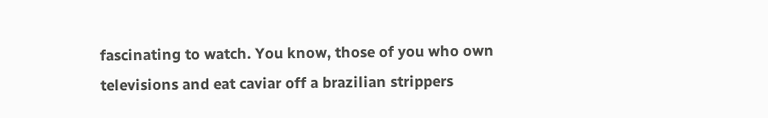fascinating to watch. You know, those of you who own televisions and eat caviar off a brazilian strippers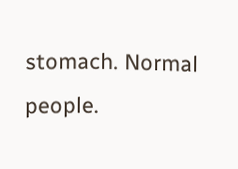stomach. Normal people.